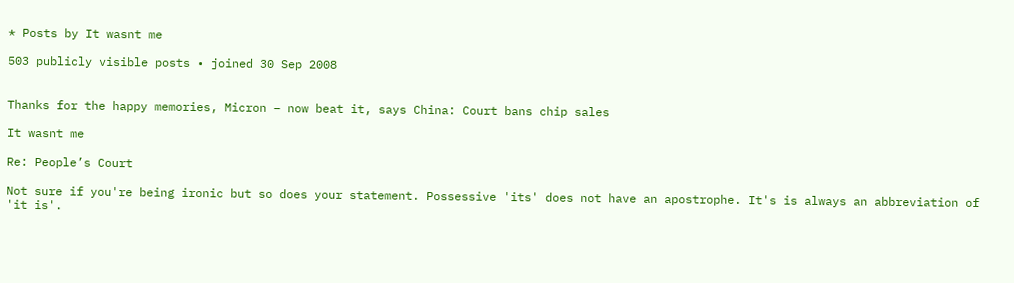* Posts by It wasnt me

503 publicly visible posts • joined 30 Sep 2008


Thanks for the happy memories, Micron – now beat it, says China: Court bans chip sales

It wasnt me

Re: People’s Court

Not sure if you're being ironic but so does your statement. Possessive 'its' does not have an apostrophe. It's is always an abbreviation of 'it is'.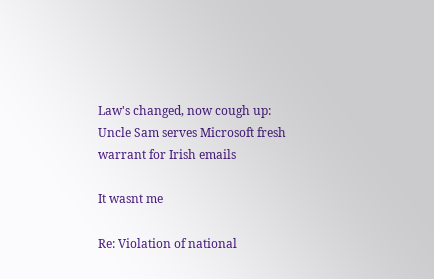Law's changed, now cough up: Uncle Sam serves Microsoft fresh warrant for Irish emails

It wasnt me

Re: Violation of national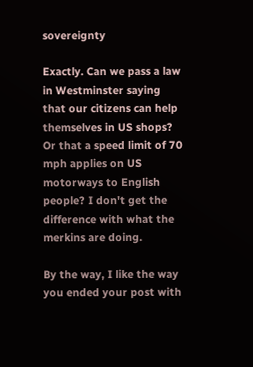sovereignty

Exactly. Can we pass a law in Westminster saying that our citizens can help themselves in US shops? Or that a speed limit of 70 mph applies on US motorways to English people? I don't get the difference with what the merkins are doing.

By the way, I like the way you ended your post with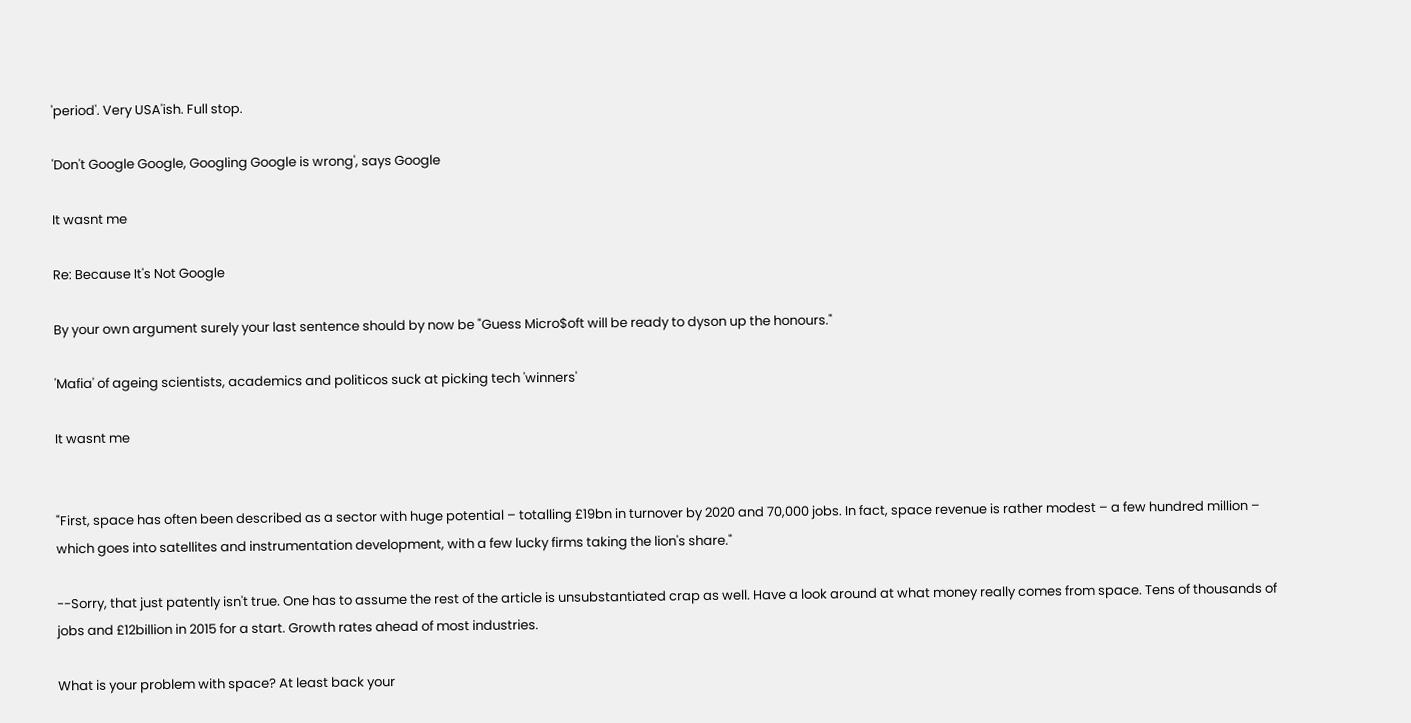'period'. Very USA'ish. Full stop.

'Don't Google Google, Googling Google is wrong', says Google

It wasnt me

Re: Because It's Not Google

By your own argument surely your last sentence should by now be "Guess Micro$oft will be ready to dyson up the honours."

'Mafia' of ageing scientists, academics and politicos suck at picking tech 'winners'

It wasnt me


"First, space has often been described as a sector with huge potential – totalling £19bn in turnover by 2020 and 70,000 jobs. In fact, space revenue is rather modest – a few hundred million – which goes into satellites and instrumentation development, with a few lucky firms taking the lion's share."

--Sorry, that just patently isn't true. One has to assume the rest of the article is unsubstantiated crap as well. Have a look around at what money really comes from space. Tens of thousands of jobs and £12billion in 2015 for a start. Growth rates ahead of most industries.

What is your problem with space? At least back your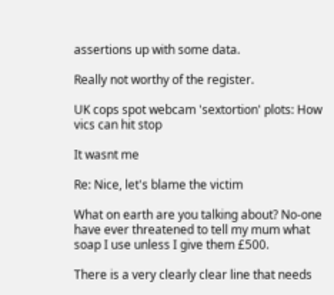assertions up with some data.

Really not worthy of the register.

UK cops spot webcam 'sextortion' plots: How vics can hit stop

It wasnt me

Re: Nice, let's blame the victim

What on earth are you talking about? No-one have ever threatened to tell my mum what soap I use unless I give them £500.

There is a very clearly clear line that needs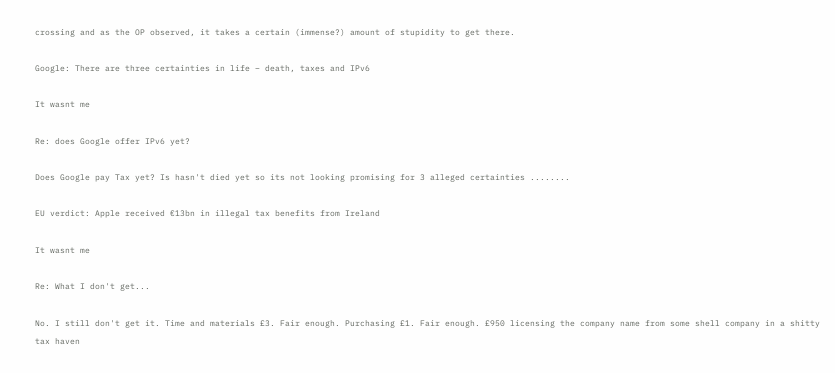crossing and as the OP observed, it takes a certain (immense?) amount of stupidity to get there.

Google: There are three certainties in life – death, taxes and IPv6

It wasnt me

Re: does Google offer IPv6 yet?

Does Google pay Tax yet? Is hasn't died yet so its not looking promising for 3 alleged certainties ........

EU verdict: Apple received €13bn in illegal tax benefits from Ireland

It wasnt me

Re: What I don't get...

No. I still don't get it. Time and materials £3. Fair enough. Purchasing £1. Fair enough. £950 licensing the company name from some shell company in a shitty tax haven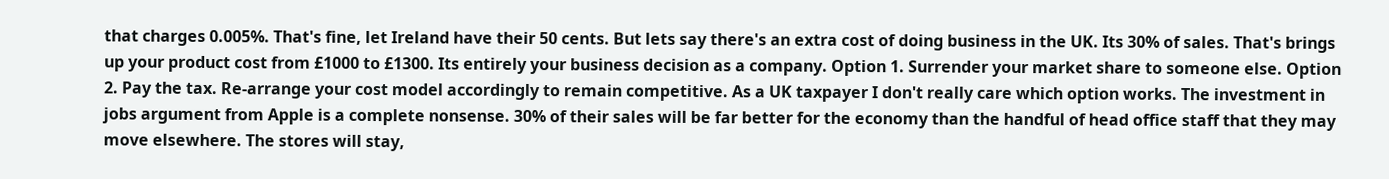that charges 0.005%. That's fine, let Ireland have their 50 cents. But lets say there's an extra cost of doing business in the UK. Its 30% of sales. That's brings up your product cost from £1000 to £1300. Its entirely your business decision as a company. Option 1. Surrender your market share to someone else. Option 2. Pay the tax. Re-arrange your cost model accordingly to remain competitive. As a UK taxpayer I don't really care which option works. The investment in jobs argument from Apple is a complete nonsense. 30% of their sales will be far better for the economy than the handful of head office staff that they may move elsewhere. The stores will stay,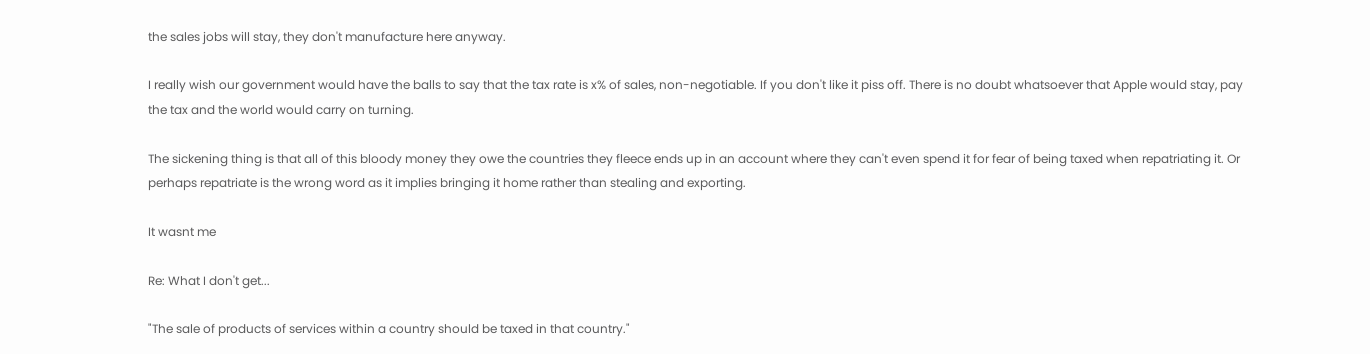the sales jobs will stay, they don't manufacture here anyway.

I really wish our government would have the balls to say that the tax rate is x% of sales, non-negotiable. If you don't like it piss off. There is no doubt whatsoever that Apple would stay, pay the tax and the world would carry on turning.

The sickening thing is that all of this bloody money they owe the countries they fleece ends up in an account where they can't even spend it for fear of being taxed when repatriating it. Or perhaps repatriate is the wrong word as it implies bringing it home rather than stealing and exporting.

It wasnt me

Re: What I don't get...

"The sale of products of services within a country should be taxed in that country."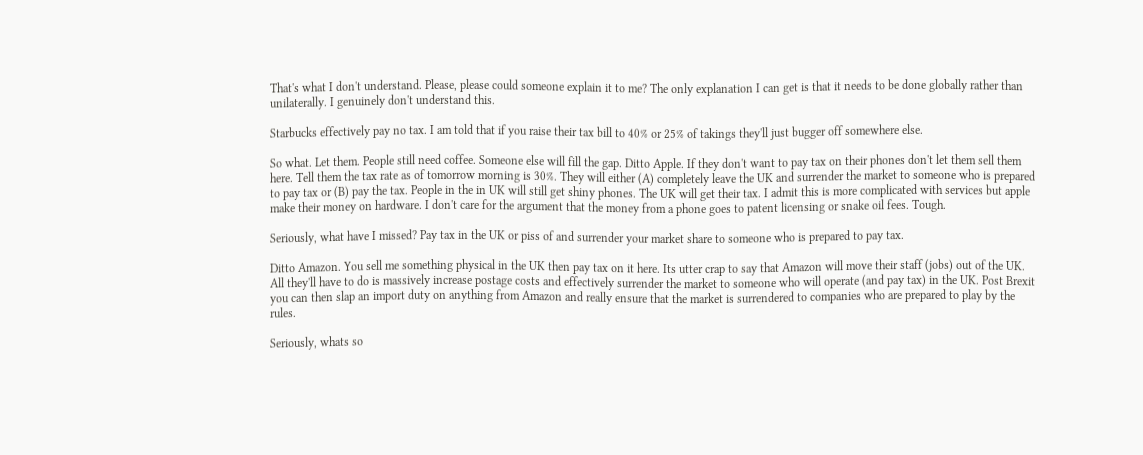That's what I don't understand. Please, please could someone explain it to me? The only explanation I can get is that it needs to be done globally rather than unilaterally. I genuinely don't understand this.

Starbucks effectively pay no tax. I am told that if you raise their tax bill to 40% or 25% of takings they'll just bugger off somewhere else.

So what. Let them. People still need coffee. Someone else will fill the gap. Ditto Apple. If they don't want to pay tax on their phones don't let them sell them here. Tell them the tax rate as of tomorrow morning is 30%. They will either (A) completely leave the UK and surrender the market to someone who is prepared to pay tax or (B) pay the tax. People in the in UK will still get shiny phones. The UK will get their tax. I admit this is more complicated with services but apple make their money on hardware. I don't care for the argument that the money from a phone goes to patent licensing or snake oil fees. Tough.

Seriously, what have I missed? Pay tax in the UK or piss of and surrender your market share to someone who is prepared to pay tax.

Ditto Amazon. You sell me something physical in the UK then pay tax on it here. Its utter crap to say that Amazon will move their staff (jobs) out of the UK. All they'll have to do is massively increase postage costs and effectively surrender the market to someone who will operate (and pay tax) in the UK. Post Brexit you can then slap an import duty on anything from Amazon and really ensure that the market is surrendered to companies who are prepared to play by the rules.

Seriously, whats so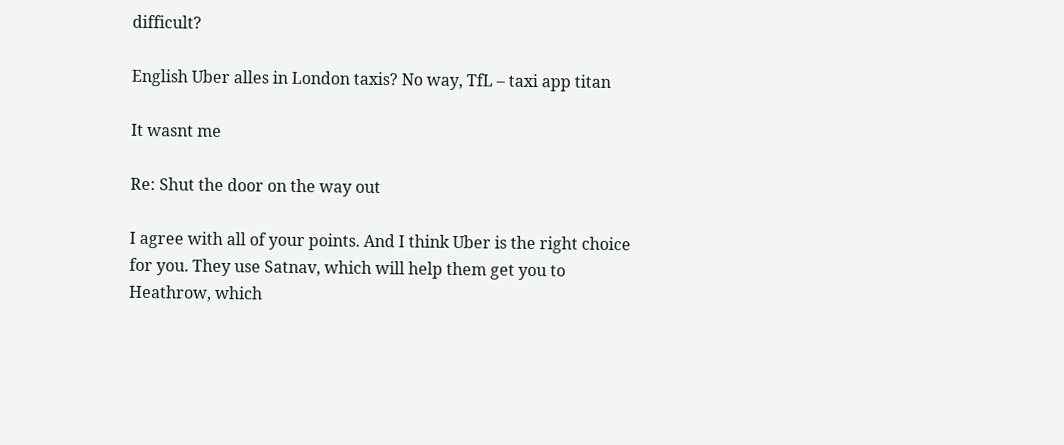difficult?

English Uber alles in London taxis? No way, TfL – taxi app titan

It wasnt me

Re: Shut the door on the way out

I agree with all of your points. And I think Uber is the right choice for you. They use Satnav, which will help them get you to Heathrow, which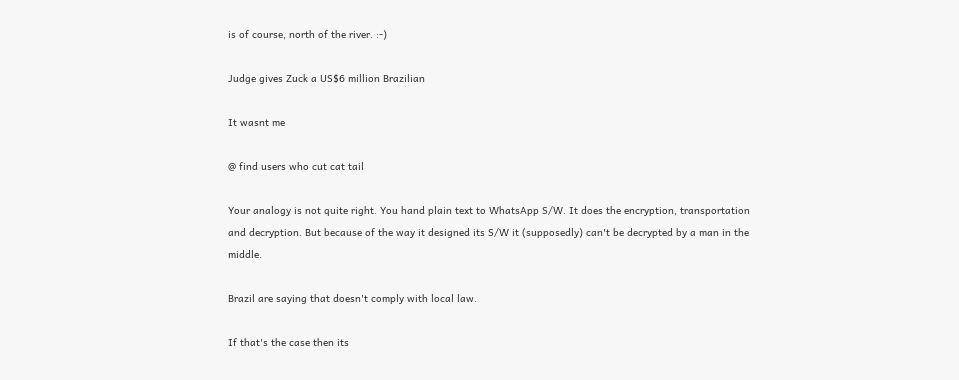is of course, north of the river. :-)

Judge gives Zuck a US$6 million Brazilian

It wasnt me

@ find users who cut cat tail

Your analogy is not quite right. You hand plain text to WhatsApp S/W. It does the encryption, transportation and decryption. But because of the way it designed its S/W it (supposedly) can't be decrypted by a man in the middle.

Brazil are saying that doesn't comply with local law.

If that's the case then its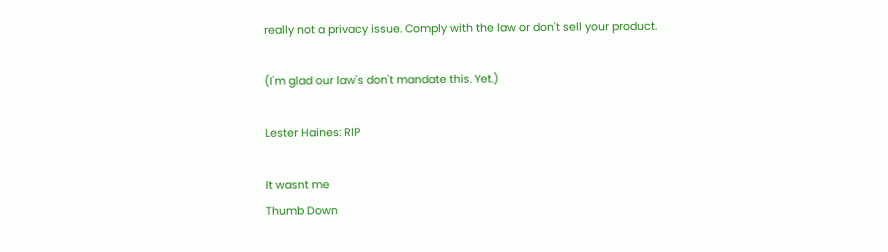really not a privacy issue. Comply with the law or don't sell your product.

(I'm glad our law's don't mandate this. Yet.)

Lester Haines: RIP

It wasnt me
Thumb Down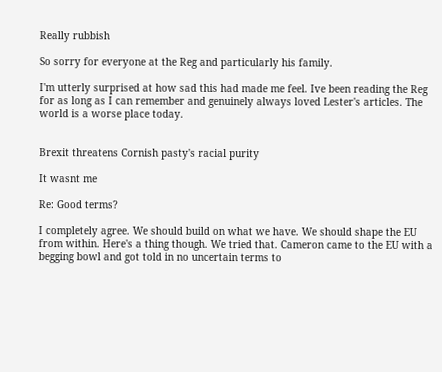Really rubbish

So sorry for everyone at the Reg and particularly his family.

I'm utterly surprised at how sad this had made me feel. Ive been reading the Reg for as long as I can remember and genuinely always loved Lester's articles. The world is a worse place today.


Brexit threatens Cornish pasty's racial purity

It wasnt me

Re: Good terms?

I completely agree. We should build on what we have. We should shape the EU from within. Here's a thing though. We tried that. Cameron came to the EU with a begging bowl and got told in no uncertain terms to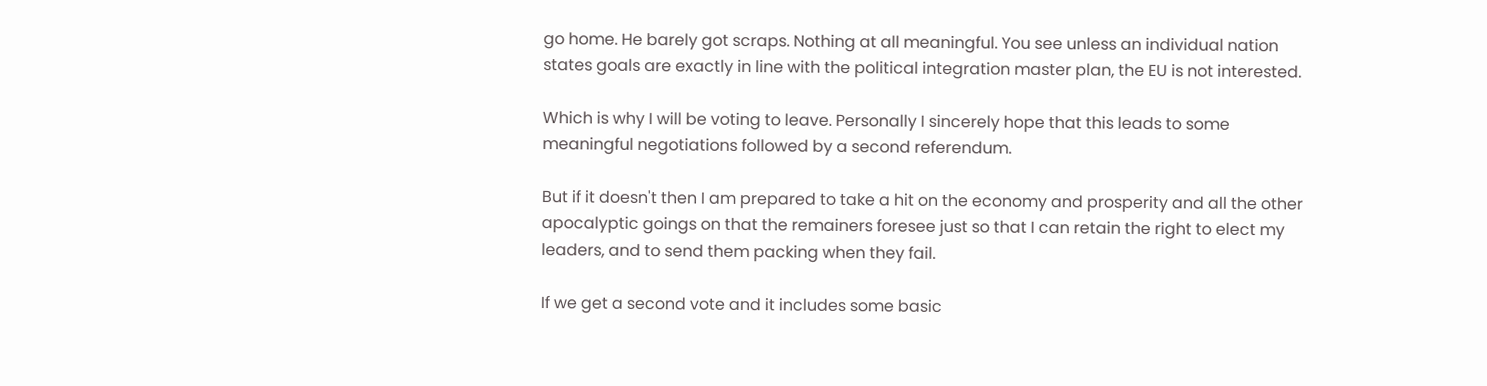go home. He barely got scraps. Nothing at all meaningful. You see unless an individual nation states goals are exactly in line with the political integration master plan, the EU is not interested.

Which is why I will be voting to leave. Personally I sincerely hope that this leads to some meaningful negotiations followed by a second referendum.

But if it doesn't then I am prepared to take a hit on the economy and prosperity and all the other apocalyptic goings on that the remainers foresee just so that I can retain the right to elect my leaders, and to send them packing when they fail.

If we get a second vote and it includes some basic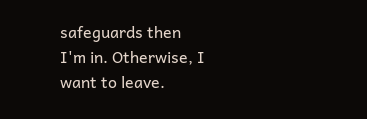safeguards then I'm in. Otherwise, I want to leave.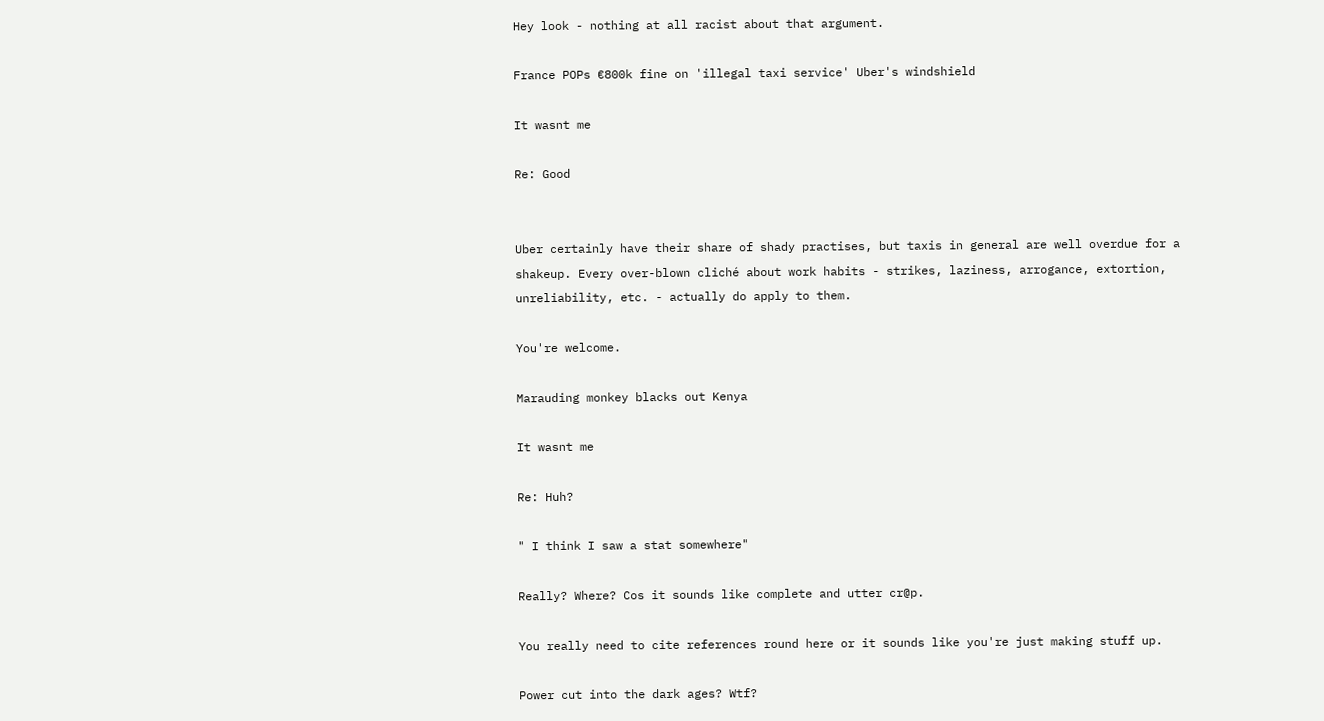Hey look - nothing at all racist about that argument.

France POPs €800k fine on 'illegal taxi service' Uber's windshield

It wasnt me

Re: Good


Uber certainly have their share of shady practises, but taxis in general are well overdue for a shakeup. Every over-blown cliché about work habits - strikes, laziness, arrogance, extortion, unreliability, etc. - actually do apply to them.

You're welcome.

Marauding monkey blacks out Kenya

It wasnt me

Re: Huh?

" I think I saw a stat somewhere"

Really? Where? Cos it sounds like complete and utter cr@p.

You really need to cite references round here or it sounds like you're just making stuff up.

Power cut into the dark ages? Wtf?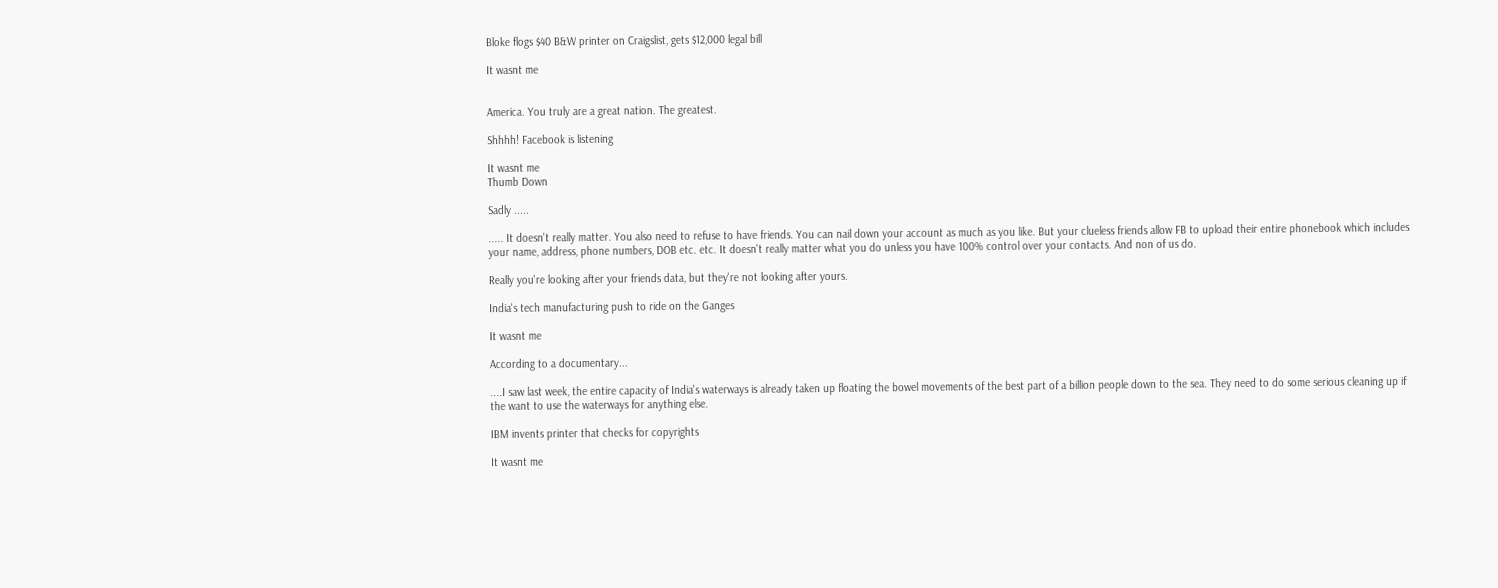Bloke flogs $40 B&W printer on Craigslist, gets $12,000 legal bill

It wasnt me


America. You truly are a great nation. The greatest.

Shhhh! Facebook is listening

It wasnt me
Thumb Down

Sadly .....

..... It doesn't really matter. You also need to refuse to have friends. You can nail down your account as much as you like. But your clueless friends allow FB to upload their entire phonebook which includes your name, address, phone numbers, DOB etc. etc. It doesn't really matter what you do unless you have 100% control over your contacts. And non of us do.

Really you're looking after your friends data, but they're not looking after yours.

India's tech manufacturing push to ride on the Ganges

It wasnt me

According to a documentary...

....I saw last week, the entire capacity of India's waterways is already taken up floating the bowel movements of the best part of a billion people down to the sea. They need to do some serious cleaning up if the want to use the waterways for anything else.

IBM invents printer that checks for copyrights

It wasnt me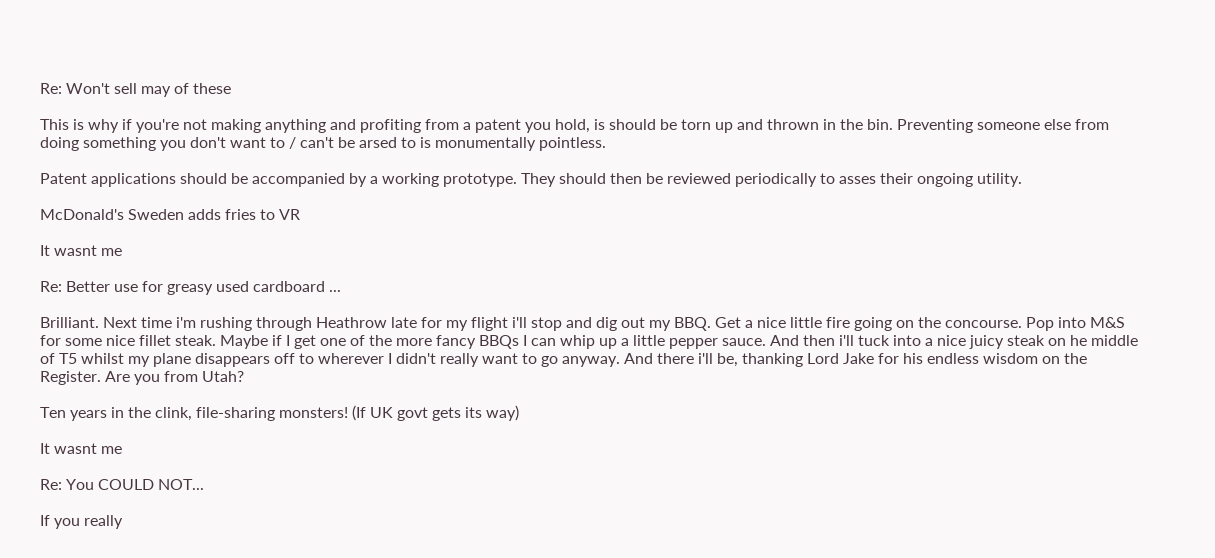Re: Won't sell may of these

This is why if you're not making anything and profiting from a patent you hold, is should be torn up and thrown in the bin. Preventing someone else from doing something you don't want to / can't be arsed to is monumentally pointless.

Patent applications should be accompanied by a working prototype. They should then be reviewed periodically to asses their ongoing utility.

McDonald's Sweden adds fries to VR

It wasnt me

Re: Better use for greasy used cardboard ...

Brilliant. Next time i'm rushing through Heathrow late for my flight i'll stop and dig out my BBQ. Get a nice little fire going on the concourse. Pop into M&S for some nice fillet steak. Maybe if I get one of the more fancy BBQs I can whip up a little pepper sauce. And then i'll tuck into a nice juicy steak on he middle of T5 whilst my plane disappears off to wherever I didn't really want to go anyway. And there i'll be, thanking Lord Jake for his endless wisdom on the Register. Are you from Utah?

Ten years in the clink, file-sharing monsters! (If UK govt gets its way)

It wasnt me

Re: You COULD NOT...

If you really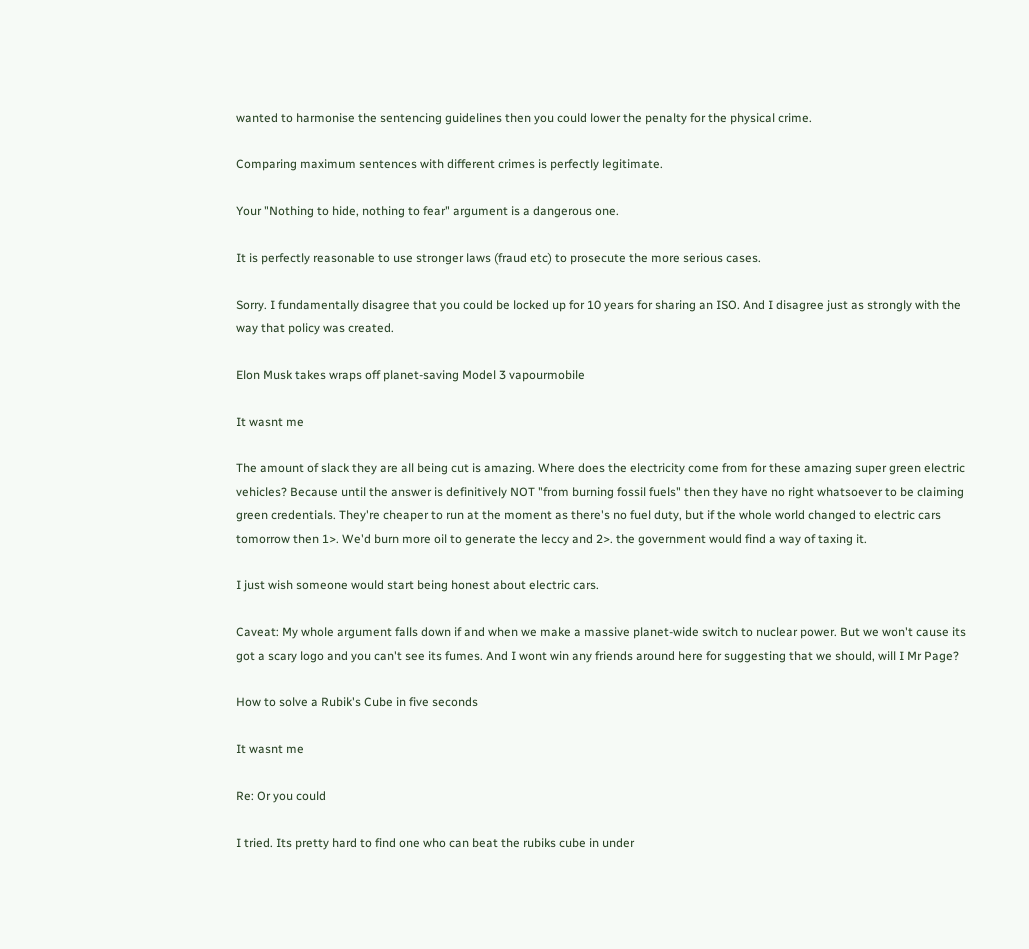wanted to harmonise the sentencing guidelines then you could lower the penalty for the physical crime.

Comparing maximum sentences with different crimes is perfectly legitimate.

Your "Nothing to hide, nothing to fear" argument is a dangerous one.

It is perfectly reasonable to use stronger laws (fraud etc) to prosecute the more serious cases.

Sorry. I fundamentally disagree that you could be locked up for 10 years for sharing an ISO. And I disagree just as strongly with the way that policy was created.

Elon Musk takes wraps off planet-saving Model 3 vapourmobile

It wasnt me

The amount of slack they are all being cut is amazing. Where does the electricity come from for these amazing super green electric vehicles? Because until the answer is definitively NOT "from burning fossil fuels" then they have no right whatsoever to be claiming green credentials. They're cheaper to run at the moment as there's no fuel duty, but if the whole world changed to electric cars tomorrow then 1>. We'd burn more oil to generate the leccy and 2>. the government would find a way of taxing it.

I just wish someone would start being honest about electric cars.

Caveat: My whole argument falls down if and when we make a massive planet-wide switch to nuclear power. But we won't cause its got a scary logo and you can't see its fumes. And I wont win any friends around here for suggesting that we should, will I Mr Page?

How to solve a Rubik's Cube in five seconds

It wasnt me

Re: Or you could

I tried. Its pretty hard to find one who can beat the rubiks cube in under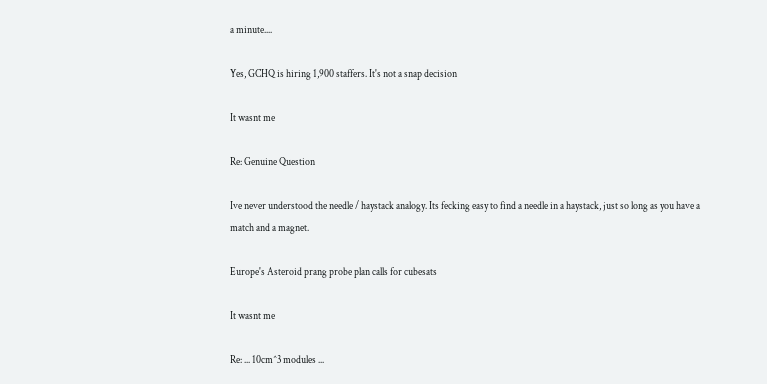a minute....

Yes, GCHQ is hiring 1,900 staffers. It's not a snap decision

It wasnt me

Re: Genuine Question

Ive never understood the needle / haystack analogy. Its fecking easy to find a needle in a haystack, just so long as you have a match and a magnet.

Europe's Asteroid prang probe plan calls for cubesats

It wasnt me

Re: ... 10cm^3 modules ...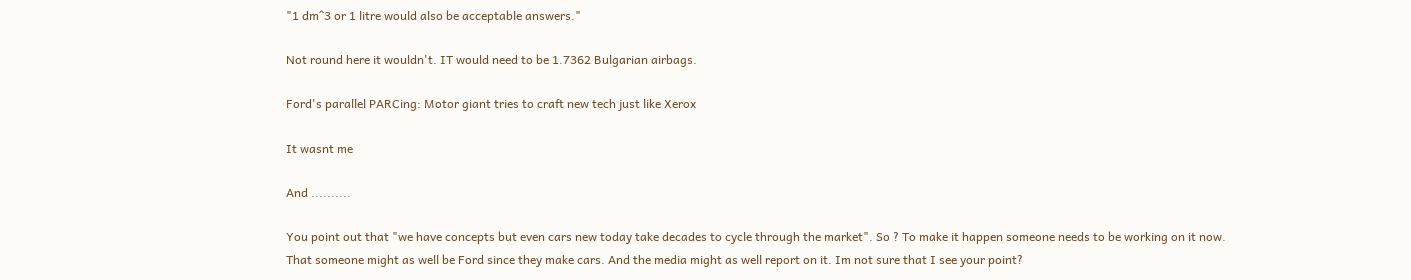"1 dm^3 or 1 litre would also be acceptable answers."

Not round here it wouldn't. IT would need to be 1.7362 Bulgarian airbags.

Ford's parallel PARCing: Motor giant tries to craft new tech just like Xerox

It wasnt me

And ..........

You point out that "we have concepts but even cars new today take decades to cycle through the market". So ? To make it happen someone needs to be working on it now. That someone might as well be Ford since they make cars. And the media might as well report on it. Im not sure that I see your point?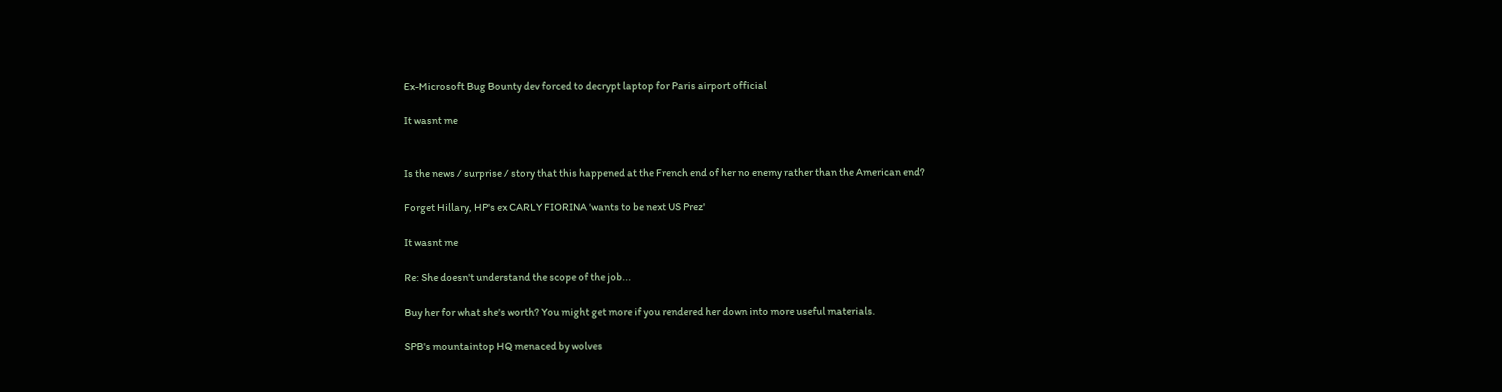Ex-Microsoft Bug Bounty dev forced to decrypt laptop for Paris airport official

It wasnt me


Is the news / surprise / story that this happened at the French end of her no enemy rather than the American end?

Forget Hillary, HP's ex CARLY FIORINA 'wants to be next US Prez'

It wasnt me

Re: She doesn't understand the scope of the job...

Buy her for what she's worth? You might get more if you rendered her down into more useful materials.

SPB's mountaintop HQ menaced by wolves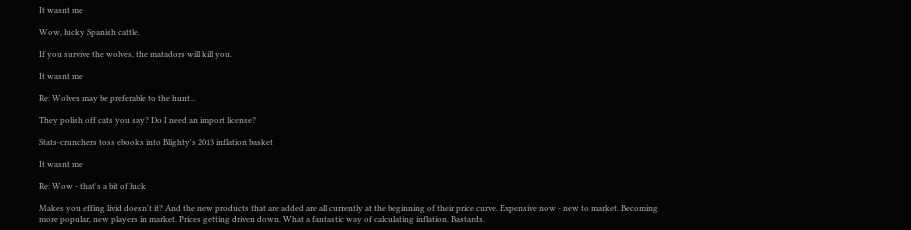It wasnt me

Wow, lucky Spanish cattle.

If you survive the wolves, the matadors will kill you.

It wasnt me

Re: Wolves may be preferable to the hunt...

They polish off cats you say? Do I need an import license?

Stats-crunchers toss ebooks into Blighty's 2013 inflation basket

It wasnt me

Re: Wow - that's a bit of luck

Makes you effing livid doesn't it? And the new products that are added are all currently at the beginning of their price curve. Expensive now - new to market. Becoming more popular, new players in market. Prices getting driven down. What a fantastic way of calculating inflation. Bastards.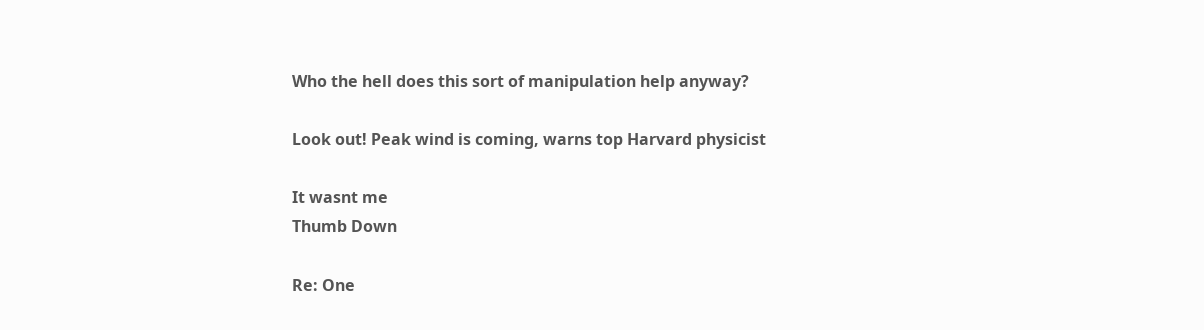Who the hell does this sort of manipulation help anyway?

Look out! Peak wind is coming, warns top Harvard physicist

It wasnt me
Thumb Down

Re: One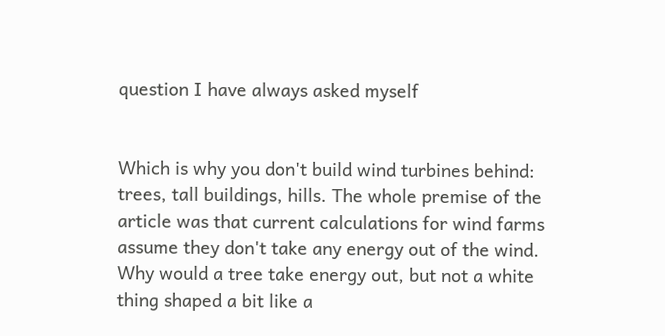question I have always asked myself


Which is why you don't build wind turbines behind: trees, tall buildings, hills. The whole premise of the article was that current calculations for wind farms assume they don't take any energy out of the wind. Why would a tree take energy out, but not a white thing shaped a bit like a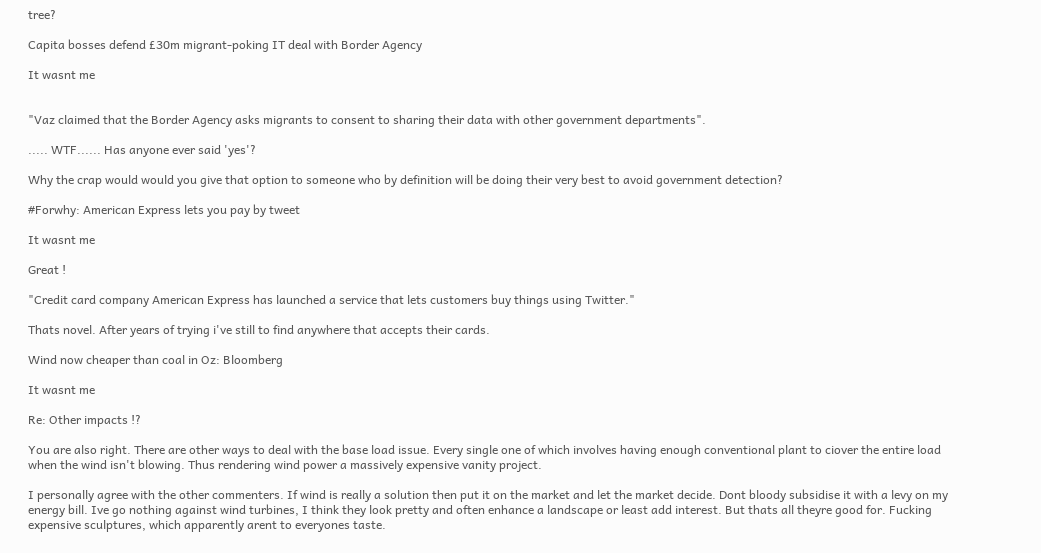tree?

Capita bosses defend £30m migrant-poking IT deal with Border Agency

It wasnt me


"Vaz claimed that the Border Agency asks migrants to consent to sharing their data with other government departments".

..... WTF...... Has anyone ever said 'yes'?

Why the crap would would you give that option to someone who by definition will be doing their very best to avoid government detection?

#Forwhy: American Express lets you pay by tweet

It wasnt me

Great !

"Credit card company American Express has launched a service that lets customers buy things using Twitter."

Thats novel. After years of trying i've still to find anywhere that accepts their cards.

Wind now cheaper than coal in Oz: Bloomberg

It wasnt me

Re: Other impacts !?

You are also right. There are other ways to deal with the base load issue. Every single one of which involves having enough conventional plant to ciover the entire load when the wind isn't blowing. Thus rendering wind power a massively expensive vanity project.

I personally agree with the other commenters. If wind is really a solution then put it on the market and let the market decide. Dont bloody subsidise it with a levy on my energy bill. Ive go nothing against wind turbines, I think they look pretty and often enhance a landscape or least add interest. But thats all theyre good for. Fucking expensive sculptures, which apparently arent to everyones taste.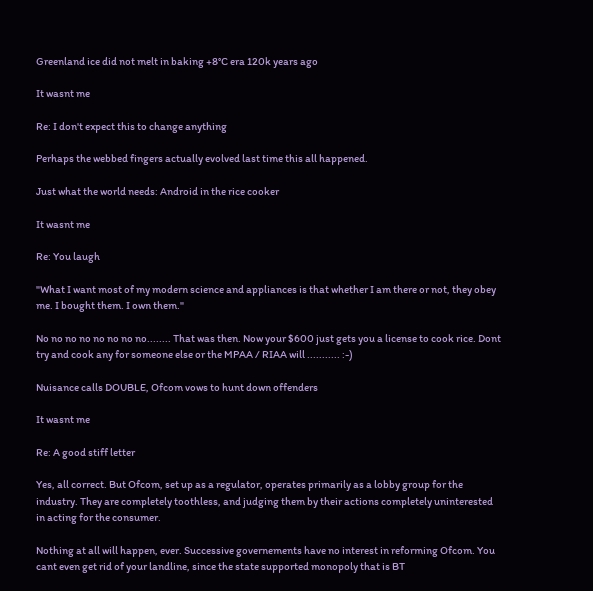Greenland ice did not melt in baking +8°C era 120k years ago

It wasnt me

Re: I don't expect this to change anything

Perhaps the webbed fingers actually evolved last time this all happened.

Just what the world needs: Android in the rice cooker

It wasnt me

Re: You laugh

"What I want most of my modern science and appliances is that whether I am there or not, they obey me. I bought them. I own them."

No no no no no no no no........ That was then. Now your $600 just gets you a license to cook rice. Dont try and cook any for someone else or the MPAA / RIAA will ........... :-)

Nuisance calls DOUBLE, Ofcom vows to hunt down offenders

It wasnt me

Re: A good stiff letter

Yes, all correct. But Ofcom, set up as a regulator, operates primarily as a lobby group for the industry. They are completely toothless, and judging them by their actions completely uninterested in acting for the consumer.

Nothing at all will happen, ever. Successive governements have no interest in reforming Ofcom. You cant even get rid of your landline, since the state supported monopoly that is BT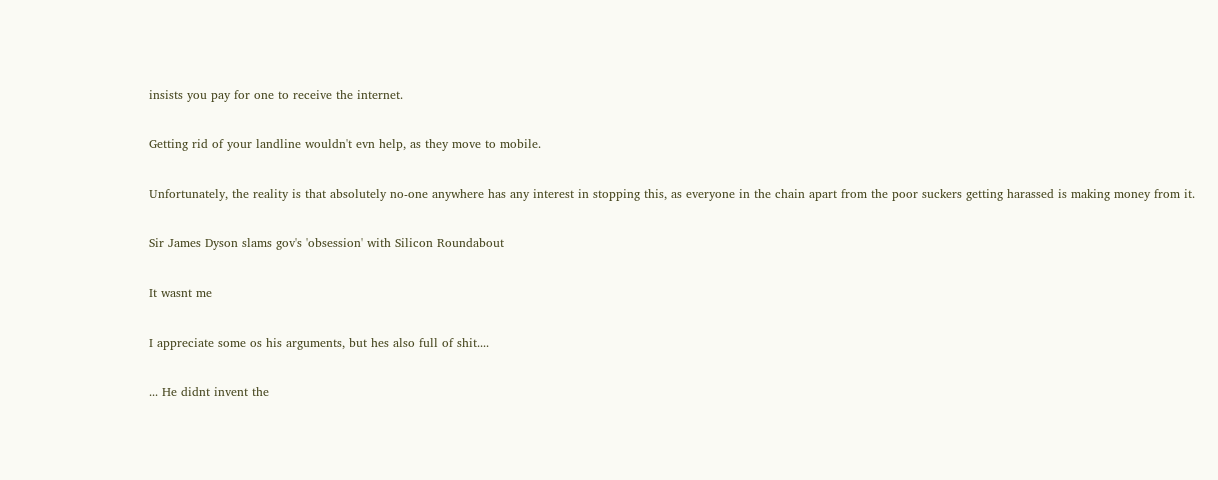insists you pay for one to receive the internet.

Getting rid of your landline wouldn't evn help, as they move to mobile.

Unfortunately, the reality is that absolutely no-one anywhere has any interest in stopping this, as everyone in the chain apart from the poor suckers getting harassed is making money from it.

Sir James Dyson slams gov's 'obsession' with Silicon Roundabout

It wasnt me

I appreciate some os his arguments, but hes also full of shit....

... He didnt invent the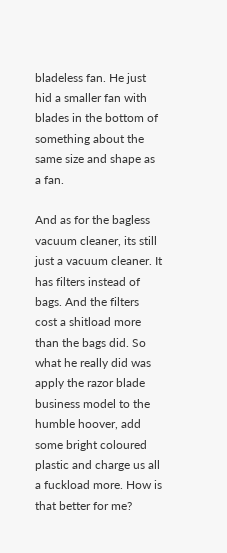bladeless fan. He just hid a smaller fan with blades in the bottom of something about the same size and shape as a fan.

And as for the bagless vacuum cleaner, its still just a vacuum cleaner. It has filters instead of bags. And the filters cost a shitload more than the bags did. So what he really did was apply the razor blade business model to the humble hoover, add some bright coloured plastic and charge us all a fuckload more. How is that better for me?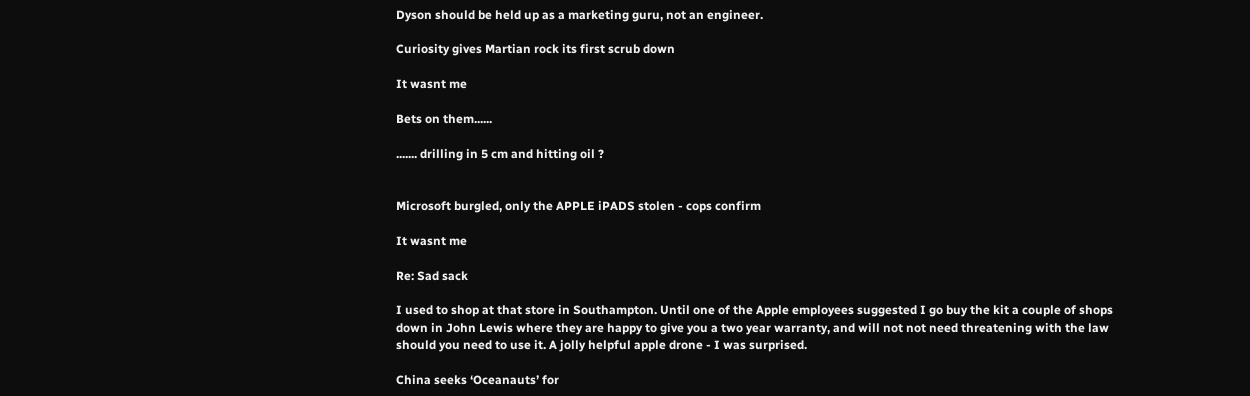Dyson should be held up as a marketing guru, not an engineer.

Curiosity gives Martian rock its first scrub down

It wasnt me

Bets on them......

....... drilling in 5 cm and hitting oil ?


Microsoft burgled, only the APPLE iPADS stolen - cops confirm

It wasnt me

Re: Sad sack

I used to shop at that store in Southampton. Until one of the Apple employees suggested I go buy the kit a couple of shops down in John Lewis where they are happy to give you a two year warranty, and will not not need threatening with the law should you need to use it. A jolly helpful apple drone - I was surprised.

China seeks ‘Oceanauts’ for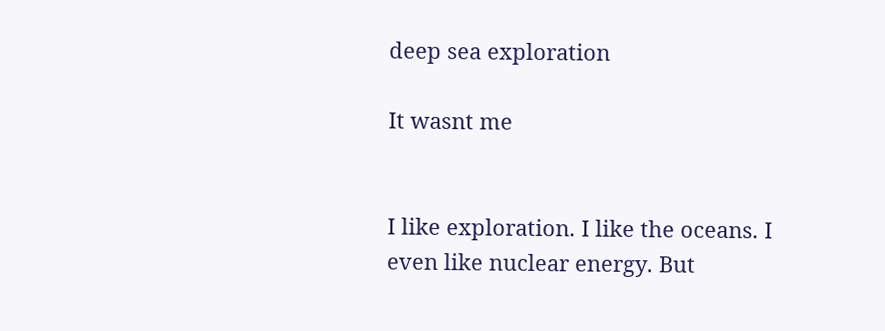deep sea exploration

It wasnt me


I like exploration. I like the oceans. I even like nuclear energy. But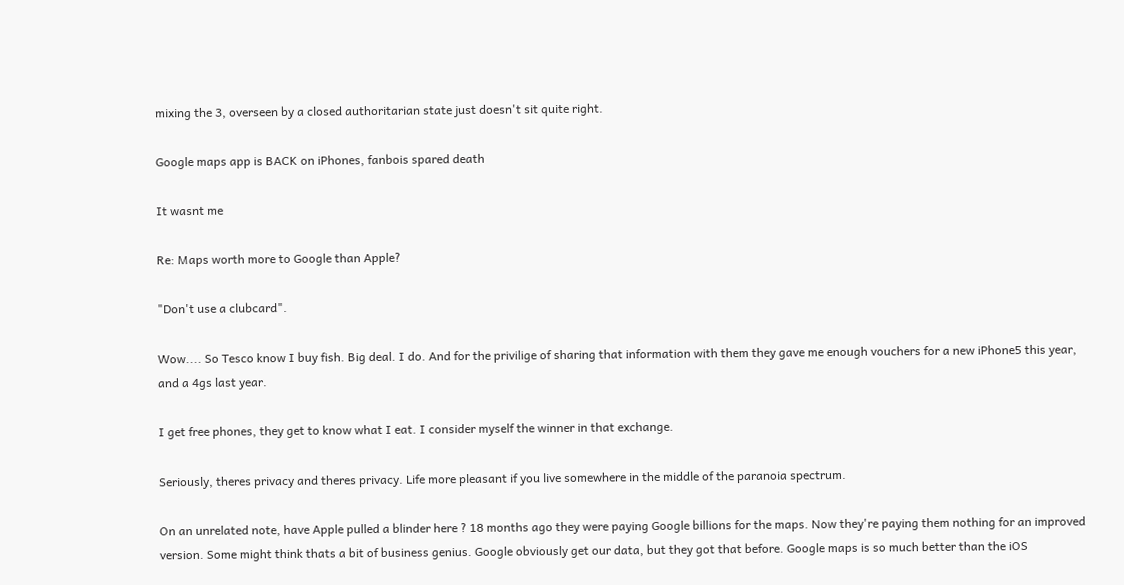mixing the 3, overseen by a closed authoritarian state just doesn't sit quite right.

Google maps app is BACK on iPhones, fanbois spared death

It wasnt me

Re: Maps worth more to Google than Apple?

"Don't use a clubcard".

Wow.... So Tesco know I buy fish. Big deal. I do. And for the privilige of sharing that information with them they gave me enough vouchers for a new iPhone5 this year, and a 4gs last year.

I get free phones, they get to know what I eat. I consider myself the winner in that exchange.

Seriously, theres privacy and theres privacy. Life more pleasant if you live somewhere in the middle of the paranoia spectrum.

On an unrelated note, have Apple pulled a blinder here ? 18 months ago they were paying Google billions for the maps. Now they're paying them nothing for an improved version. Some might think thats a bit of business genius. Google obviously get our data, but they got that before. Google maps is so much better than the iOS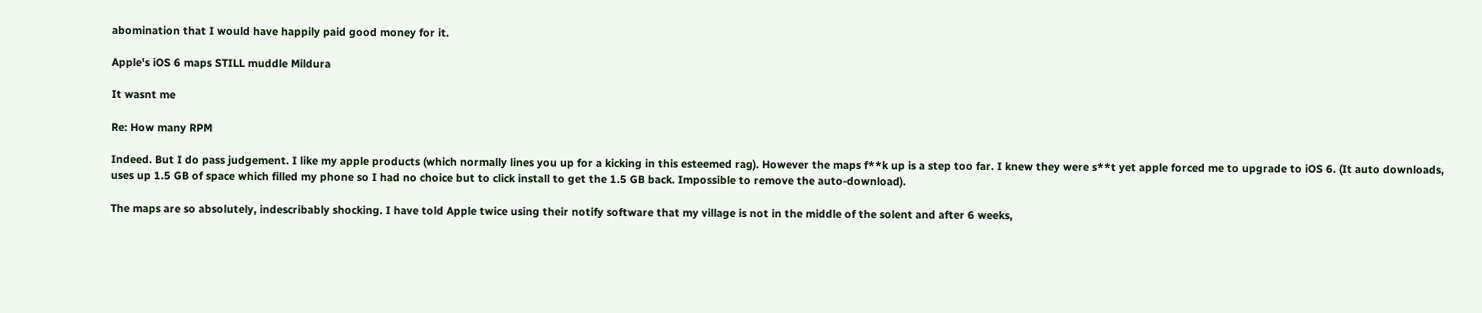abomination that I would have happily paid good money for it.

Apple's iOS 6 maps STILL muddle Mildura

It wasnt me

Re: How many RPM

Indeed. But I do pass judgement. I like my apple products (which normally lines you up for a kicking in this esteemed rag). However the maps f**k up is a step too far. I knew they were s**t yet apple forced me to upgrade to iOS 6. (It auto downloads, uses up 1.5 GB of space which filled my phone so I had no choice but to click install to get the 1.5 GB back. Impossible to remove the auto-download).

The maps are so absolutely, indescribably shocking. I have told Apple twice using their notify software that my village is not in the middle of the solent and after 6 weeks,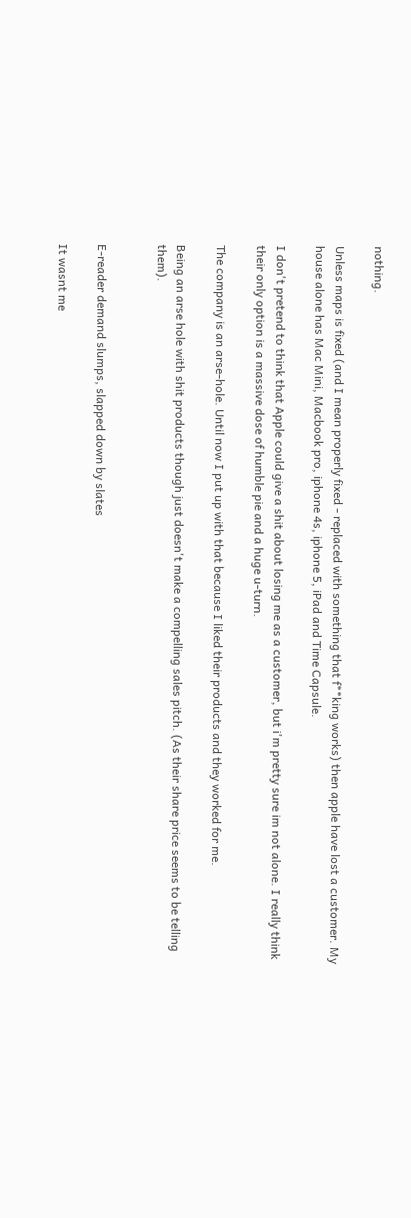nothing.

Unless maps is fixed (and I mean properly fixed - replaced with something that f**king works) then apple have lost a customer. My house alone has Mac Mini, Macbook pro, iphone 4s, iphone 5, iPad and Time Capsule.

I don't pretend to think that Apple could give a shit about losing me as a customer, but i'm pretty sure im not alone. I really think their only option is a massive dose of humble pie and a huge u-turn.

The company is an arse-hole. Until now I put up with that because I liked their products and they worked for me.

Being an arse hole with shit products though just doesn't make a compelling sales pitch. (As their share price seems to be telling them).


E-reader demand slumps, slapped down by slates

It wasnt me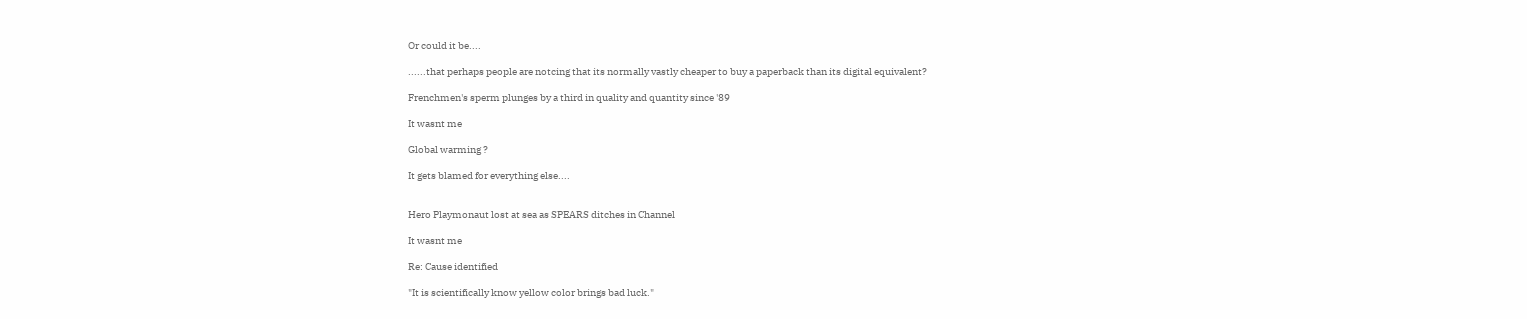Or could it be....

......that perhaps people are notcing that its normally vastly cheaper to buy a paperback than its digital equivalent?

Frenchmen's sperm plunges by a third in quality and quantity since '89

It wasnt me

Global warming ?

It gets blamed for everything else....


Hero Playmonaut lost at sea as SPEARS ditches in Channel

It wasnt me

Re: Cause identified

"It is scientifically know yellow color brings bad luck."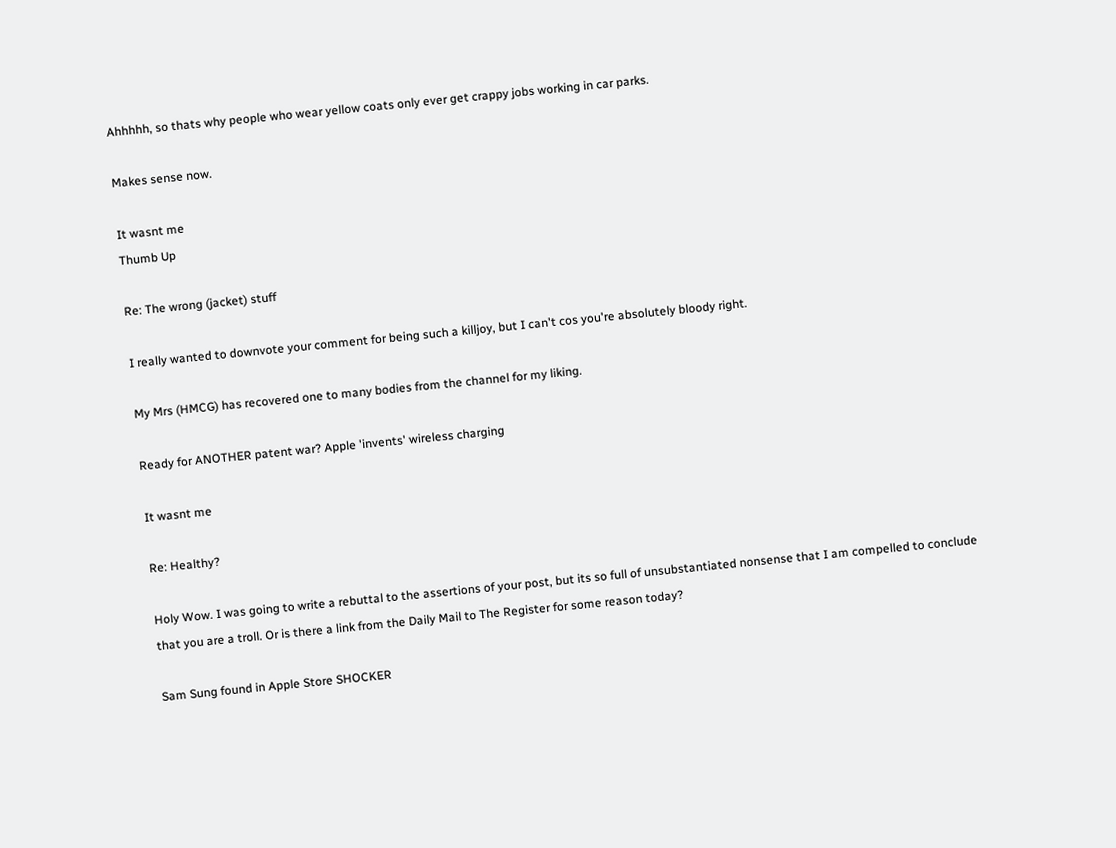Ahhhhh, so thats why people who wear yellow coats only ever get crappy jobs working in car parks.

Makes sense now.

It wasnt me
Thumb Up

Re: The wrong (jacket) stuff

I really wanted to downvote your comment for being such a killjoy, but I can't cos you're absolutely bloody right.

My Mrs (HMCG) has recovered one to many bodies from the channel for my liking.

Ready for ANOTHER patent war? Apple 'invents' wireless charging

It wasnt me

Re: Healthy?

Holy Wow. I was going to write a rebuttal to the assertions of your post, but its so full of unsubstantiated nonsense that I am compelled to conclude that you are a troll. Or is there a link from the Daily Mail to The Register for some reason today?

Sam Sung found in Apple Store SHOCKER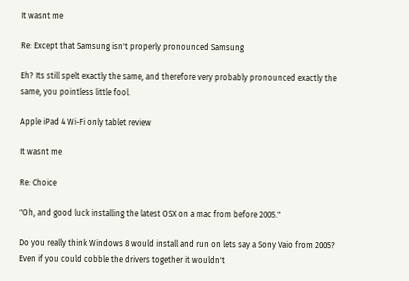It wasnt me

Re: Except that Samsung isn't properly pronounced Samsung

Eh? Its still spelt exactly the same, and therefore very probably pronounced exactly the same, you pointless little fool.

Apple iPad 4 Wi-Fi only tablet review

It wasnt me

Re: Choice

"Oh, and good luck installing the latest OSX on a mac from before 2005."

Do you really think Windows 8 would install and run on lets say a Sony Vaio from 2005? Even if you could cobble the drivers together it wouldn't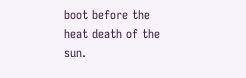boot before the heat death of the sun.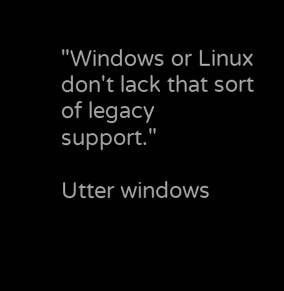"Windows or Linux don't lack that sort of legacy support."

Utter windows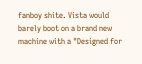fanboy shite. Vista would barely boot on a brand new machine with a "Designed for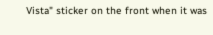Vista" sticker on the front when it was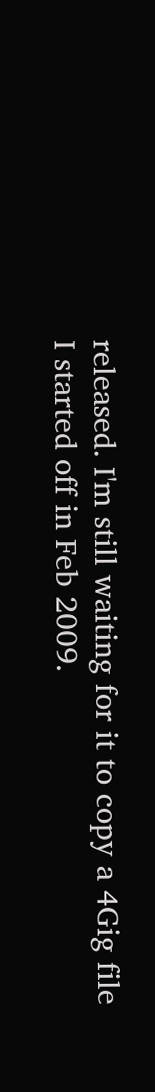released. I'm still waiting for it to copy a 4Gig file I started off in Feb 2009.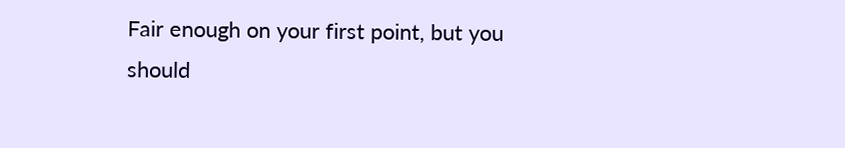Fair enough on your first point, but you should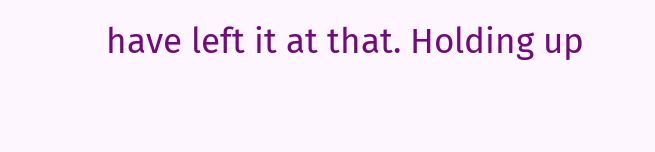have left it at that. Holding up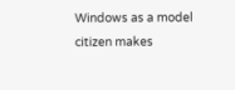Windows as a model citizen makes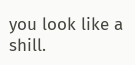you look like a shill.